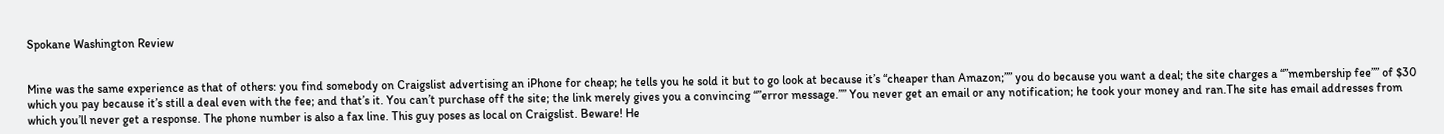Spokane Washington Review


Mine was the same experience as that of others: you find somebody on Craigslist advertising an iPhone for cheap; he tells you he sold it but to go look at because it’s “cheaper than Amazon;”” you do because you want a deal; the site charges a “”membership fee”” of $30 which you pay because it’s still a deal even with the fee; and that’s it. You can’t purchase off the site; the link merely gives you a convincing “”error message.”” You never get an email or any notification; he took your money and ran.The site has email addresses from which you’ll never get a response. The phone number is also a fax line. This guy poses as local on Craigslist. Beware! He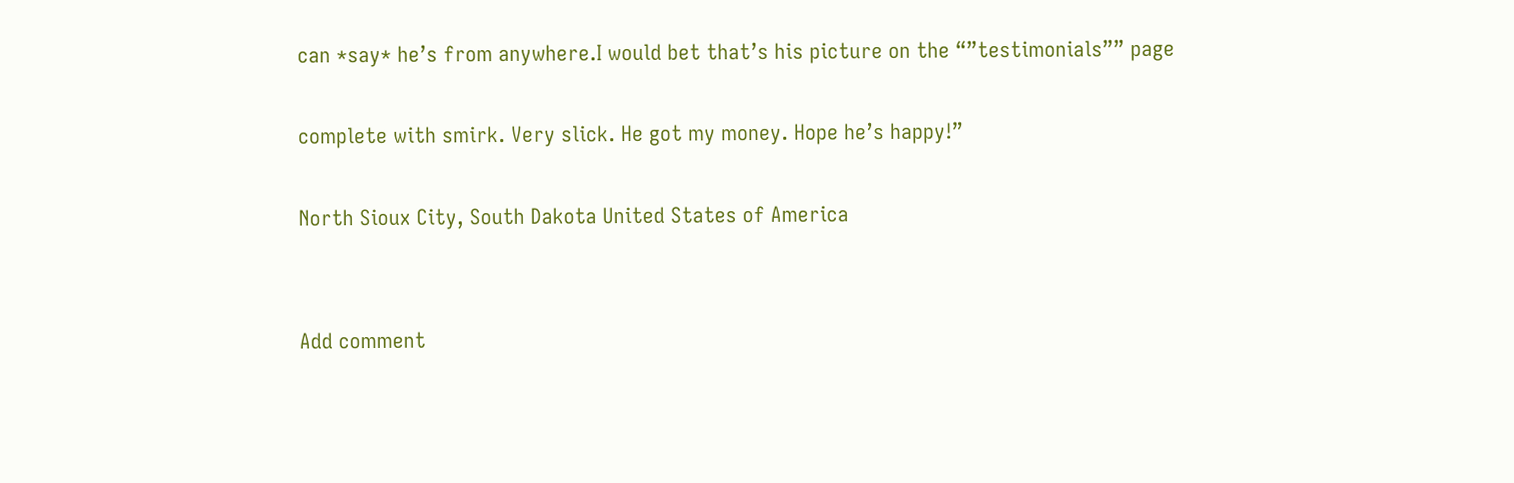can *say* he’s from anywhere.I would bet that’s his picture on the “”testimonials”” page

complete with smirk. Very slick. He got my money. Hope he’s happy!”

North Sioux City, South Dakota United States of America


Add comment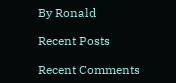By Ronald

Recent Posts

Recent Comments